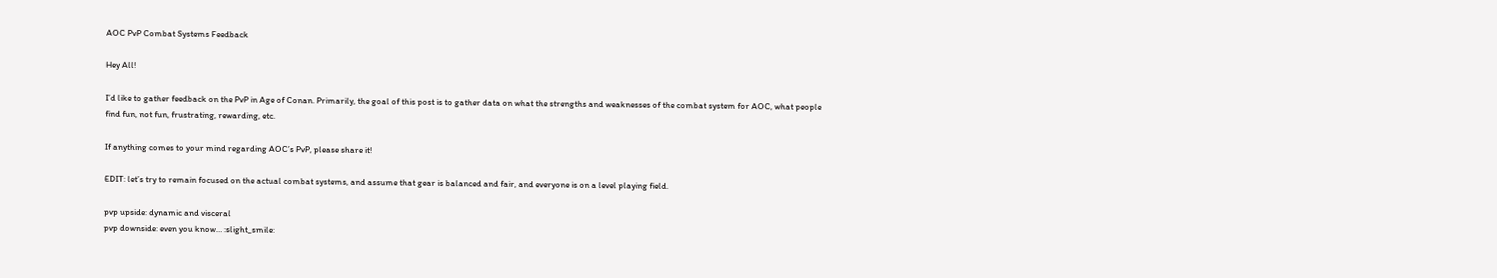AOC PvP Combat Systems Feedback

Hey All!

I’d like to gather feedback on the PvP in Age of Conan. Primarily, the goal of this post is to gather data on what the strengths and weaknesses of the combat system for AOC, what people find fun, not fun, frustrating, rewarding, etc.

If anything comes to your mind regarding AOC’s PvP, please share it!

EDIT: let’s try to remain focused on the actual combat systems, and assume that gear is balanced and fair, and everyone is on a level playing field.

pvp upside: dynamic and visceral
pvp downside: even you know… :slight_smile: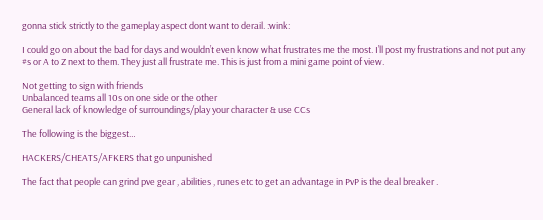gonna stick strictly to the gameplay aspect dont want to derail. :wink:

I could go on about the bad for days and wouldn’t even know what frustrates me the most. I’ll post my frustrations and not put any #s or A to Z next to them. They just all frustrate me. This is just from a mini game point of view.

Not getting to sign with friends
Unbalanced teams all 10s on one side or the other
General lack of knowledge of surroundings/play your character & use CCs

The following is the biggest…

HACKERS/CHEATS/AFKERS that go unpunished

The fact that people can grind pve gear , abilities , runes etc to get an advantage in PvP is the deal breaker .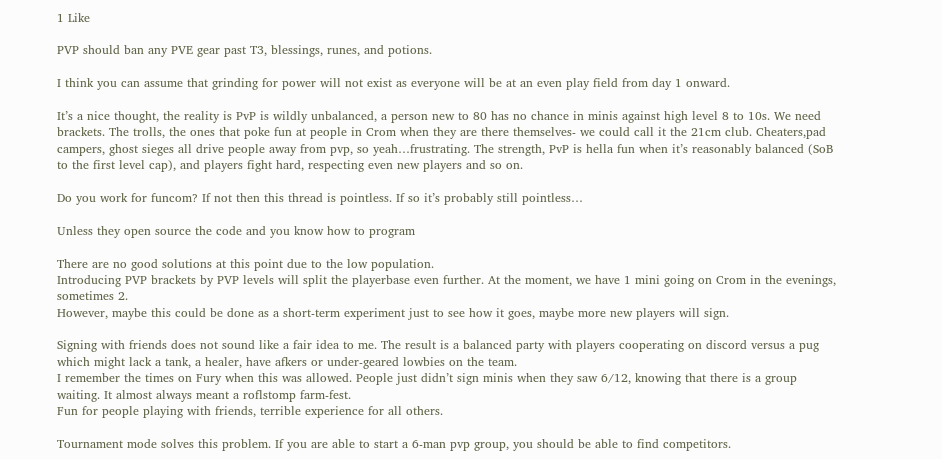1 Like

PVP should ban any PVE gear past T3, blessings, runes, and potions.

I think you can assume that grinding for power will not exist as everyone will be at an even play field from day 1 onward.

It’s a nice thought, the reality is PvP is wildly unbalanced, a person new to 80 has no chance in minis against high level 8 to 10s. We need brackets. The trolls, the ones that poke fun at people in Crom when they are there themselves- we could call it the 21cm club. Cheaters,pad campers, ghost sieges all drive people away from pvp, so yeah…frustrating. The strength, PvP is hella fun when it’s reasonably balanced (SoB to the first level cap), and players fight hard, respecting even new players and so on.

Do you work for funcom? If not then this thread is pointless. If so it’s probably still pointless…

Unless they open source the code and you know how to program

There are no good solutions at this point due to the low population.
Introducing PVP brackets by PVP levels will split the playerbase even further. At the moment, we have 1 mini going on Crom in the evenings, sometimes 2.
However, maybe this could be done as a short-term experiment just to see how it goes, maybe more new players will sign.

Signing with friends does not sound like a fair idea to me. The result is a balanced party with players cooperating on discord versus a pug which might lack a tank, a healer, have afkers or under-geared lowbies on the team.
I remember the times on Fury when this was allowed. People just didn’t sign minis when they saw 6/12, knowing that there is a group waiting. It almost always meant a roflstomp farm-fest.
Fun for people playing with friends, terrible experience for all others.

Tournament mode solves this problem. If you are able to start a 6-man pvp group, you should be able to find competitors.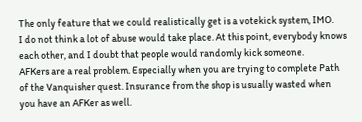The only feature that we could realistically get is a votekick system, IMO.
I do not think a lot of abuse would take place. At this point, everybody knows each other, and I doubt that people would randomly kick someone.
AFKers are a real problem. Especially when you are trying to complete Path of the Vanquisher quest. Insurance from the shop is usually wasted when you have an AFKer as well.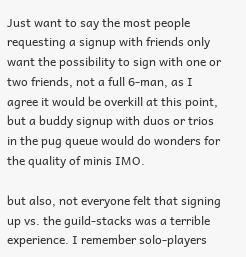Just want to say the most people requesting a signup with friends only want the possibility to sign with one or two friends, not a full 6-man, as I agree it would be overkill at this point, but a buddy signup with duos or trios in the pug queue would do wonders for the quality of minis IMO.

but also, not everyone felt that signing up vs. the guild-stacks was a terrible experience. I remember solo-players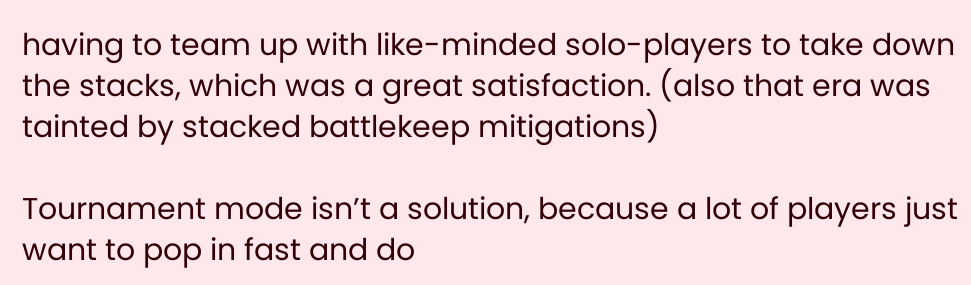having to team up with like-minded solo-players to take down the stacks, which was a great satisfaction. (also that era was tainted by stacked battlekeep mitigations)

Tournament mode isn’t a solution, because a lot of players just want to pop in fast and do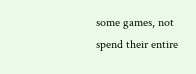some games, not spend their entire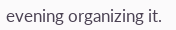evening organizing it.